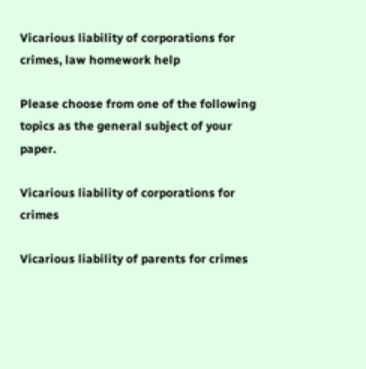Vicarious liability of corporations for crimes, law homework help

Please choose from one of the following topics as the general subject of your paper.

Vicarious liability of corporations for crimes

Vicarious liability of parents for crimes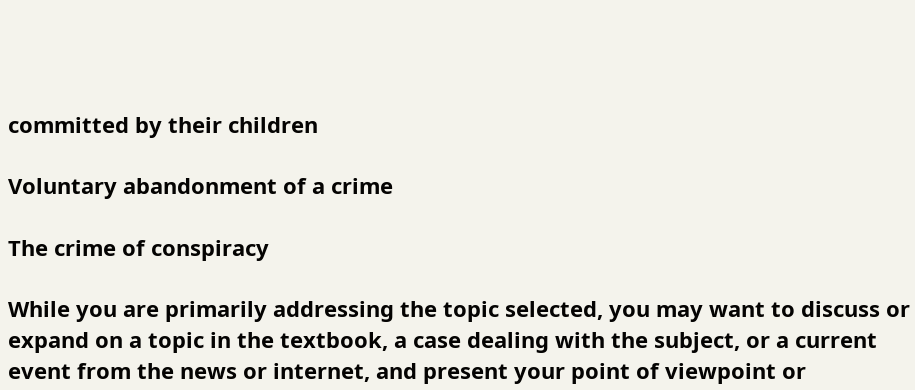committed by their children

Voluntary abandonment of a crime

The crime of conspiracy

While you are primarily addressing the topic selected, you may want to discuss or expand on a topic in the textbook, a case dealing with the subject, or a current event from the news or internet, and present your point of viewpoint or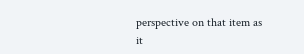perspective on that item as it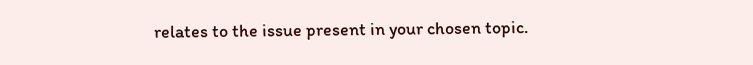relates to the issue present in your chosen topic.